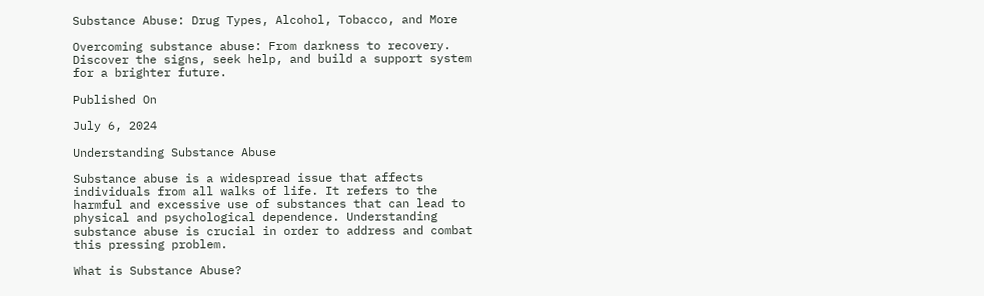Substance Abuse: Drug Types, Alcohol, Tobacco, and More

Overcoming substance abuse: From darkness to recovery. Discover the signs, seek help, and build a support system for a brighter future.

Published On

July 6, 2024

Understanding Substance Abuse

Substance abuse is a widespread issue that affects individuals from all walks of life. It refers to the harmful and excessive use of substances that can lead to physical and psychological dependence. Understanding substance abuse is crucial in order to address and combat this pressing problem.

What is Substance Abuse?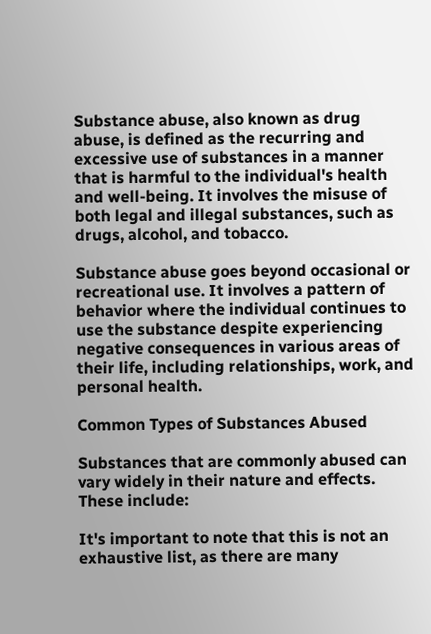Substance abuse, also known as drug abuse, is defined as the recurring and excessive use of substances in a manner that is harmful to the individual's health and well-being. It involves the misuse of both legal and illegal substances, such as drugs, alcohol, and tobacco.

Substance abuse goes beyond occasional or recreational use. It involves a pattern of behavior where the individual continues to use the substance despite experiencing negative consequences in various areas of their life, including relationships, work, and personal health.

Common Types of Substances Abused

Substances that are commonly abused can vary widely in their nature and effects. These include:

It's important to note that this is not an exhaustive list, as there are many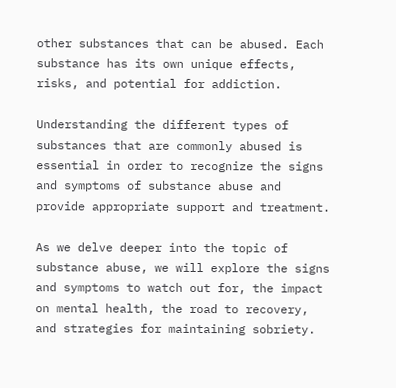other substances that can be abused. Each substance has its own unique effects, risks, and potential for addiction.

Understanding the different types of substances that are commonly abused is essential in order to recognize the signs and symptoms of substance abuse and provide appropriate support and treatment.

As we delve deeper into the topic of substance abuse, we will explore the signs and symptoms to watch out for, the impact on mental health, the road to recovery, and strategies for maintaining sobriety.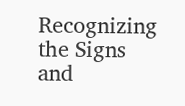Recognizing the Signs and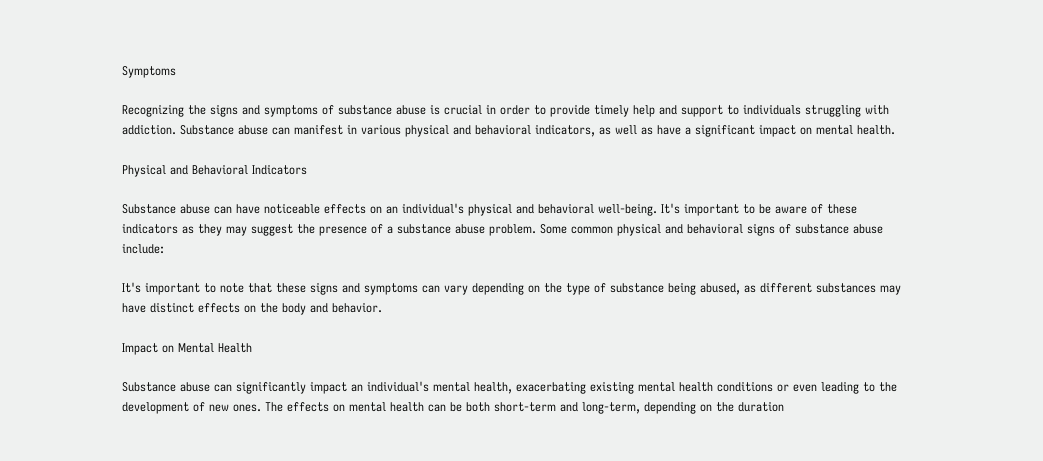Symptoms

Recognizing the signs and symptoms of substance abuse is crucial in order to provide timely help and support to individuals struggling with addiction. Substance abuse can manifest in various physical and behavioral indicators, as well as have a significant impact on mental health.

Physical and Behavioral Indicators

Substance abuse can have noticeable effects on an individual's physical and behavioral well-being. It's important to be aware of these indicators as they may suggest the presence of a substance abuse problem. Some common physical and behavioral signs of substance abuse include:

It's important to note that these signs and symptoms can vary depending on the type of substance being abused, as different substances may have distinct effects on the body and behavior.

Impact on Mental Health

Substance abuse can significantly impact an individual's mental health, exacerbating existing mental health conditions or even leading to the development of new ones. The effects on mental health can be both short-term and long-term, depending on the duration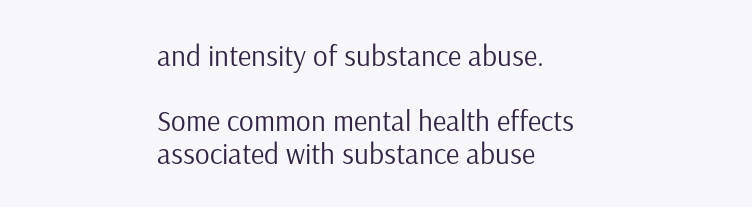and intensity of substance abuse.

Some common mental health effects associated with substance abuse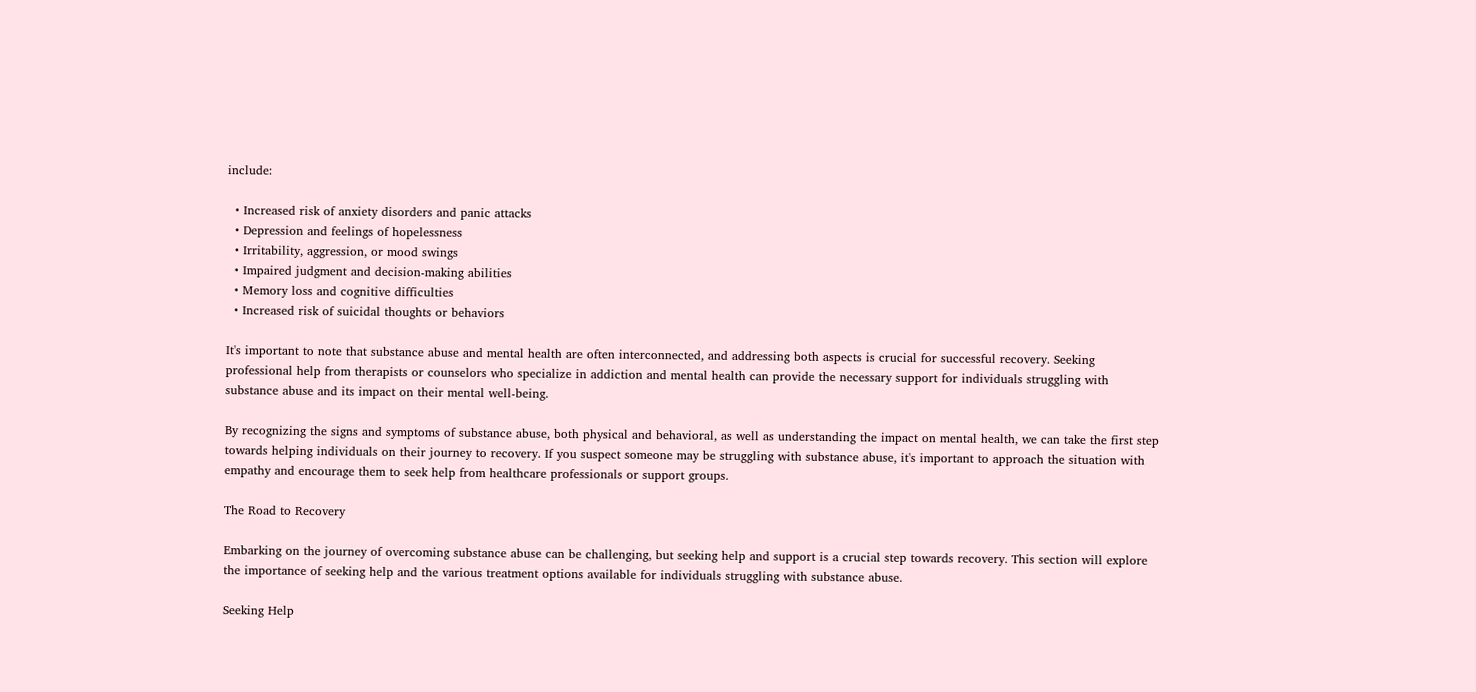include:

  • Increased risk of anxiety disorders and panic attacks
  • Depression and feelings of hopelessness
  • Irritability, aggression, or mood swings
  • Impaired judgment and decision-making abilities
  • Memory loss and cognitive difficulties
  • Increased risk of suicidal thoughts or behaviors

It's important to note that substance abuse and mental health are often interconnected, and addressing both aspects is crucial for successful recovery. Seeking professional help from therapists or counselors who specialize in addiction and mental health can provide the necessary support for individuals struggling with substance abuse and its impact on their mental well-being.

By recognizing the signs and symptoms of substance abuse, both physical and behavioral, as well as understanding the impact on mental health, we can take the first step towards helping individuals on their journey to recovery. If you suspect someone may be struggling with substance abuse, it's important to approach the situation with empathy and encourage them to seek help from healthcare professionals or support groups.

The Road to Recovery

Embarking on the journey of overcoming substance abuse can be challenging, but seeking help and support is a crucial step towards recovery. This section will explore the importance of seeking help and the various treatment options available for individuals struggling with substance abuse.

Seeking Help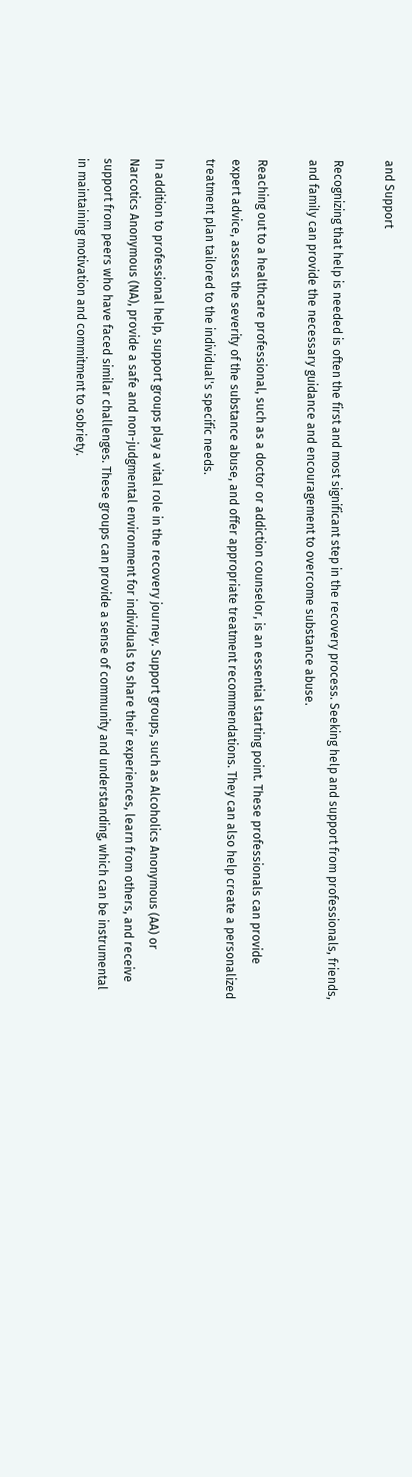and Support

Recognizing that help is needed is often the first and most significant step in the recovery process. Seeking help and support from professionals, friends, and family can provide the necessary guidance and encouragement to overcome substance abuse.

Reaching out to a healthcare professional, such as a doctor or addiction counselor, is an essential starting point. These professionals can provide expert advice, assess the severity of the substance abuse, and offer appropriate treatment recommendations. They can also help create a personalized treatment plan tailored to the individual's specific needs.

In addition to professional help, support groups play a vital role in the recovery journey. Support groups, such as Alcoholics Anonymous (AA) or Narcotics Anonymous (NA), provide a safe and non-judgmental environment for individuals to share their experiences, learn from others, and receive support from peers who have faced similar challenges. These groups can provide a sense of community and understanding, which can be instrumental in maintaining motivation and commitment to sobriety.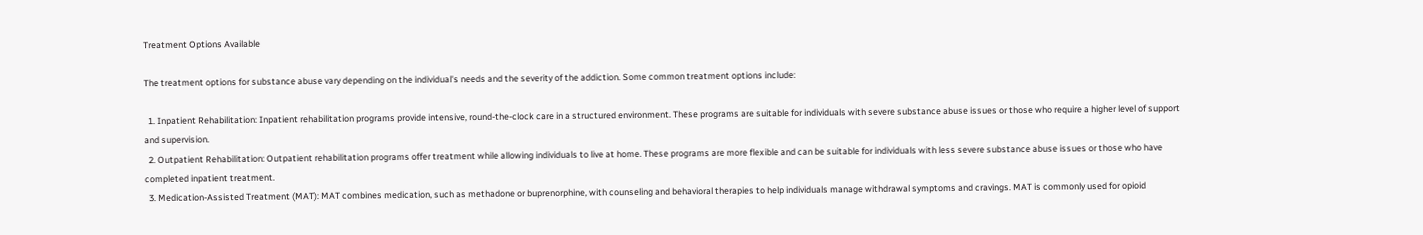Treatment Options Available

The treatment options for substance abuse vary depending on the individual's needs and the severity of the addiction. Some common treatment options include:

  1. Inpatient Rehabilitation: Inpatient rehabilitation programs provide intensive, round-the-clock care in a structured environment. These programs are suitable for individuals with severe substance abuse issues or those who require a higher level of support and supervision.
  2. Outpatient Rehabilitation: Outpatient rehabilitation programs offer treatment while allowing individuals to live at home. These programs are more flexible and can be suitable for individuals with less severe substance abuse issues or those who have completed inpatient treatment.
  3. Medication-Assisted Treatment (MAT): MAT combines medication, such as methadone or buprenorphine, with counseling and behavioral therapies to help individuals manage withdrawal symptoms and cravings. MAT is commonly used for opioid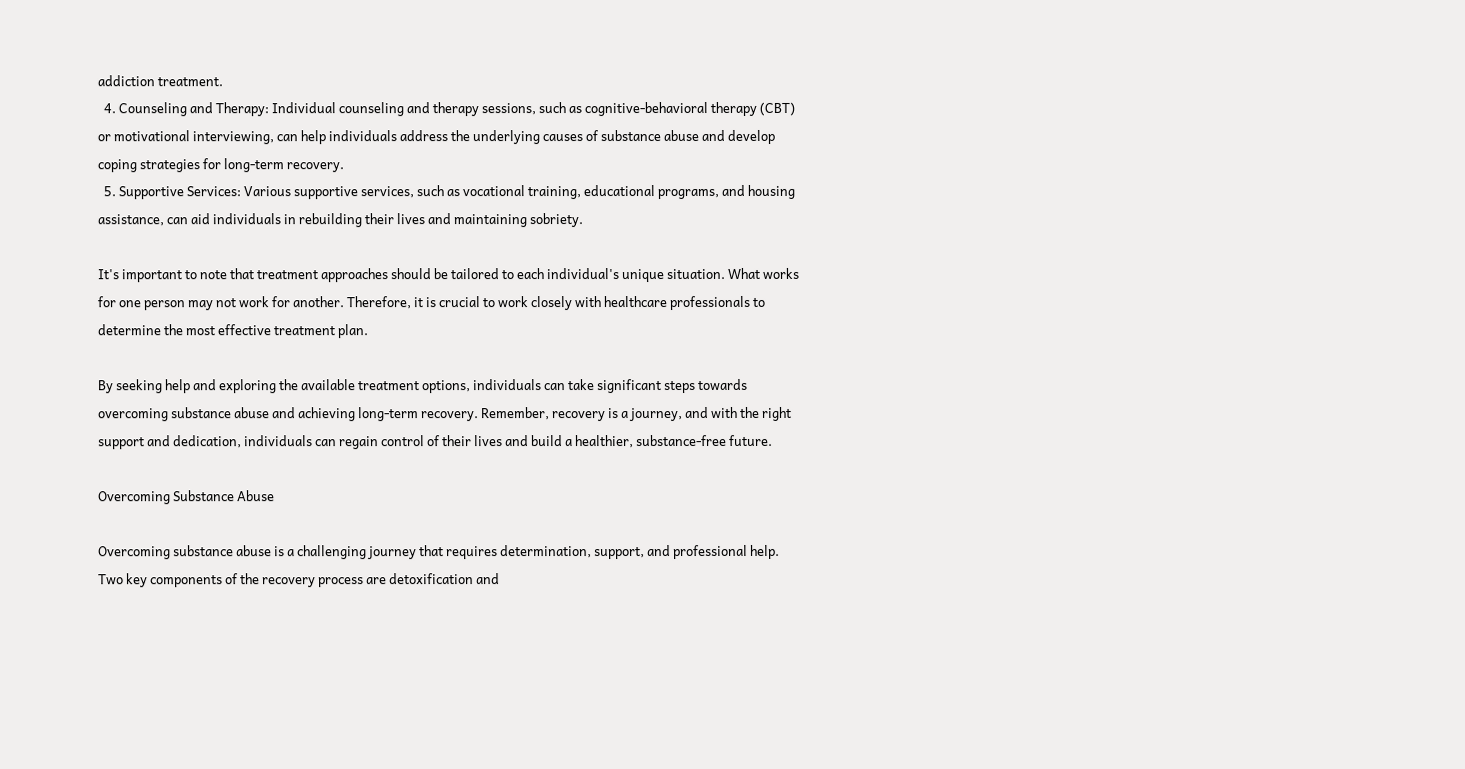addiction treatment.
  4. Counseling and Therapy: Individual counseling and therapy sessions, such as cognitive-behavioral therapy (CBT) or motivational interviewing, can help individuals address the underlying causes of substance abuse and develop coping strategies for long-term recovery.
  5. Supportive Services: Various supportive services, such as vocational training, educational programs, and housing assistance, can aid individuals in rebuilding their lives and maintaining sobriety.

It's important to note that treatment approaches should be tailored to each individual's unique situation. What works for one person may not work for another. Therefore, it is crucial to work closely with healthcare professionals to determine the most effective treatment plan.

By seeking help and exploring the available treatment options, individuals can take significant steps towards overcoming substance abuse and achieving long-term recovery. Remember, recovery is a journey, and with the right support and dedication, individuals can regain control of their lives and build a healthier, substance-free future.

Overcoming Substance Abuse

Overcoming substance abuse is a challenging journey that requires determination, support, and professional help. Two key components of the recovery process are detoxification and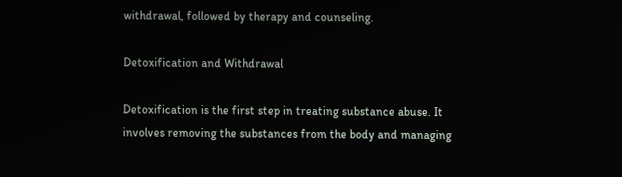withdrawal, followed by therapy and counseling.

Detoxification and Withdrawal

Detoxification is the first step in treating substance abuse. It involves removing the substances from the body and managing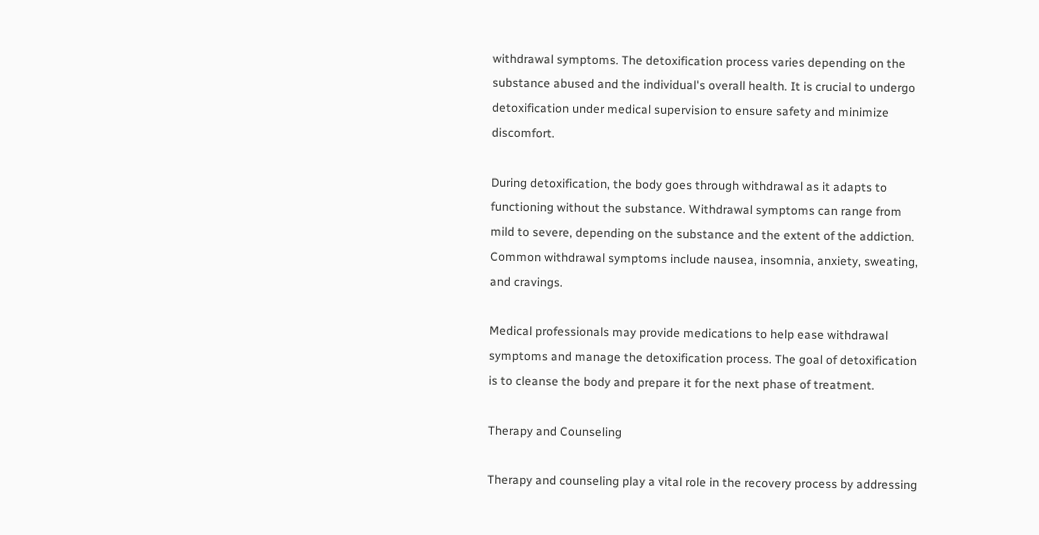withdrawal symptoms. The detoxification process varies depending on the substance abused and the individual's overall health. It is crucial to undergo detoxification under medical supervision to ensure safety and minimize discomfort.

During detoxification, the body goes through withdrawal as it adapts to functioning without the substance. Withdrawal symptoms can range from mild to severe, depending on the substance and the extent of the addiction. Common withdrawal symptoms include nausea, insomnia, anxiety, sweating, and cravings.

Medical professionals may provide medications to help ease withdrawal symptoms and manage the detoxification process. The goal of detoxification is to cleanse the body and prepare it for the next phase of treatment.

Therapy and Counseling

Therapy and counseling play a vital role in the recovery process by addressing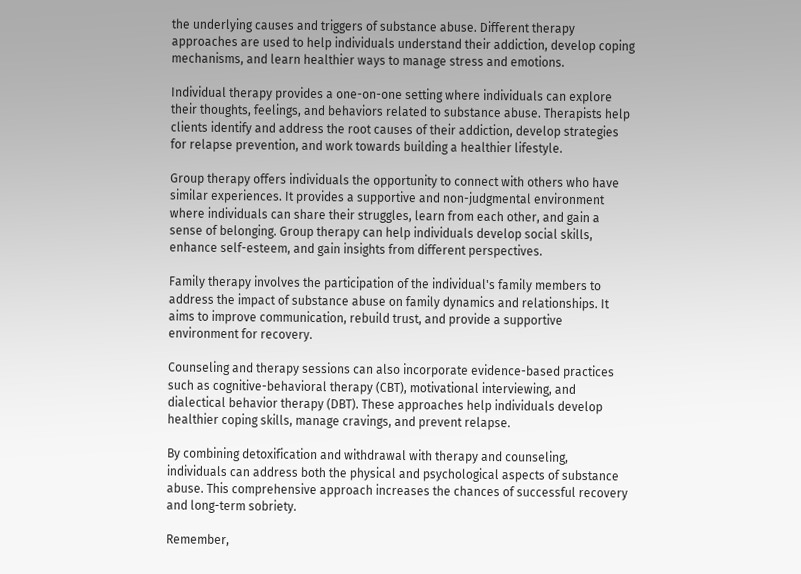the underlying causes and triggers of substance abuse. Different therapy approaches are used to help individuals understand their addiction, develop coping mechanisms, and learn healthier ways to manage stress and emotions.

Individual therapy provides a one-on-one setting where individuals can explore their thoughts, feelings, and behaviors related to substance abuse. Therapists help clients identify and address the root causes of their addiction, develop strategies for relapse prevention, and work towards building a healthier lifestyle.

Group therapy offers individuals the opportunity to connect with others who have similar experiences. It provides a supportive and non-judgmental environment where individuals can share their struggles, learn from each other, and gain a sense of belonging. Group therapy can help individuals develop social skills, enhance self-esteem, and gain insights from different perspectives.

Family therapy involves the participation of the individual's family members to address the impact of substance abuse on family dynamics and relationships. It aims to improve communication, rebuild trust, and provide a supportive environment for recovery.

Counseling and therapy sessions can also incorporate evidence-based practices such as cognitive-behavioral therapy (CBT), motivational interviewing, and dialectical behavior therapy (DBT). These approaches help individuals develop healthier coping skills, manage cravings, and prevent relapse.

By combining detoxification and withdrawal with therapy and counseling, individuals can address both the physical and psychological aspects of substance abuse. This comprehensive approach increases the chances of successful recovery and long-term sobriety.

Remember,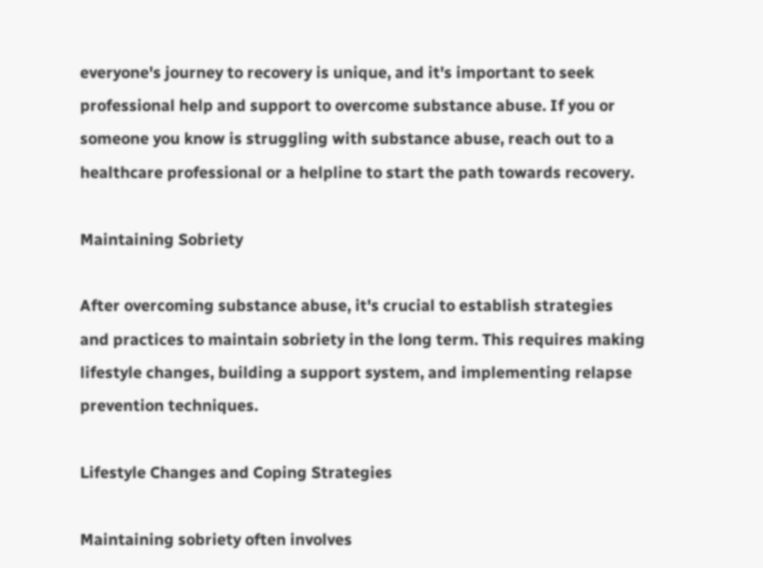everyone's journey to recovery is unique, and it's important to seek professional help and support to overcome substance abuse. If you or someone you know is struggling with substance abuse, reach out to a healthcare professional or a helpline to start the path towards recovery.

Maintaining Sobriety

After overcoming substance abuse, it's crucial to establish strategies and practices to maintain sobriety in the long term. This requires making lifestyle changes, building a support system, and implementing relapse prevention techniques.

Lifestyle Changes and Coping Strategies

Maintaining sobriety often involves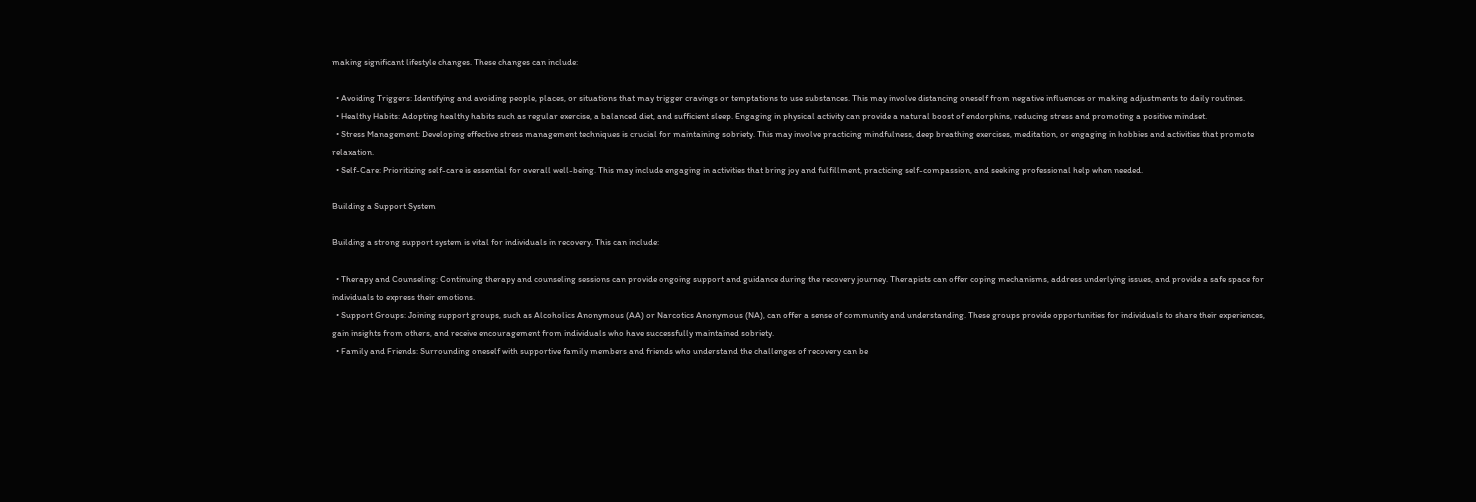making significant lifestyle changes. These changes can include:

  • Avoiding Triggers: Identifying and avoiding people, places, or situations that may trigger cravings or temptations to use substances. This may involve distancing oneself from negative influences or making adjustments to daily routines.
  • Healthy Habits: Adopting healthy habits such as regular exercise, a balanced diet, and sufficient sleep. Engaging in physical activity can provide a natural boost of endorphins, reducing stress and promoting a positive mindset.
  • Stress Management: Developing effective stress management techniques is crucial for maintaining sobriety. This may involve practicing mindfulness, deep breathing exercises, meditation, or engaging in hobbies and activities that promote relaxation.
  • Self-Care: Prioritizing self-care is essential for overall well-being. This may include engaging in activities that bring joy and fulfillment, practicing self-compassion, and seeking professional help when needed.

Building a Support System

Building a strong support system is vital for individuals in recovery. This can include:

  • Therapy and Counseling: Continuing therapy and counseling sessions can provide ongoing support and guidance during the recovery journey. Therapists can offer coping mechanisms, address underlying issues, and provide a safe space for individuals to express their emotions.
  • Support Groups: Joining support groups, such as Alcoholics Anonymous (AA) or Narcotics Anonymous (NA), can offer a sense of community and understanding. These groups provide opportunities for individuals to share their experiences, gain insights from others, and receive encouragement from individuals who have successfully maintained sobriety.
  • Family and Friends: Surrounding oneself with supportive family members and friends who understand the challenges of recovery can be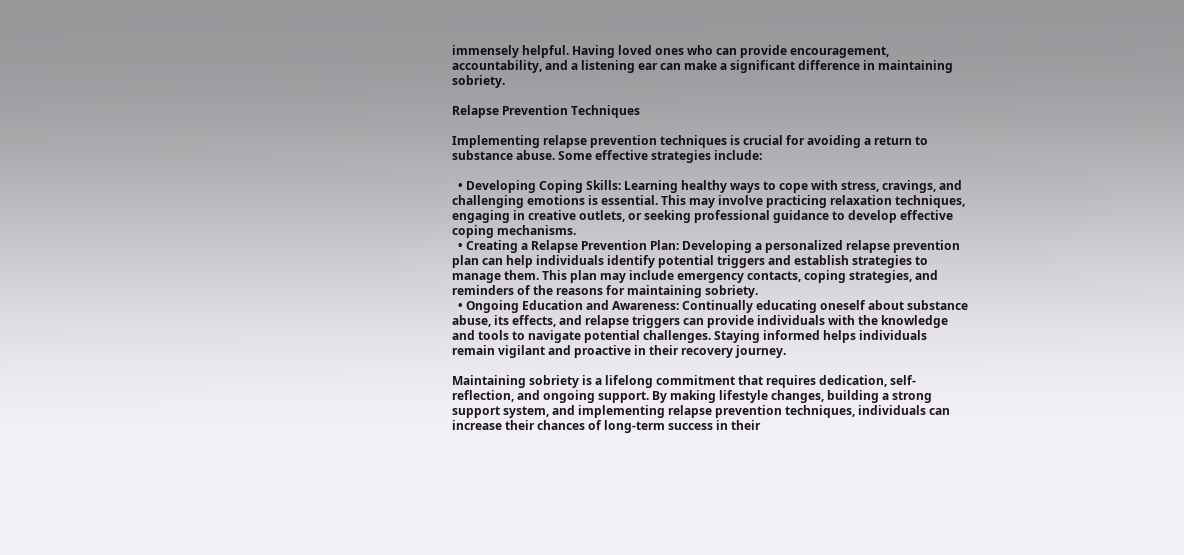immensely helpful. Having loved ones who can provide encouragement, accountability, and a listening ear can make a significant difference in maintaining sobriety.

Relapse Prevention Techniques

Implementing relapse prevention techniques is crucial for avoiding a return to substance abuse. Some effective strategies include:

  • Developing Coping Skills: Learning healthy ways to cope with stress, cravings, and challenging emotions is essential. This may involve practicing relaxation techniques, engaging in creative outlets, or seeking professional guidance to develop effective coping mechanisms.
  • Creating a Relapse Prevention Plan: Developing a personalized relapse prevention plan can help individuals identify potential triggers and establish strategies to manage them. This plan may include emergency contacts, coping strategies, and reminders of the reasons for maintaining sobriety.
  • Ongoing Education and Awareness: Continually educating oneself about substance abuse, its effects, and relapse triggers can provide individuals with the knowledge and tools to navigate potential challenges. Staying informed helps individuals remain vigilant and proactive in their recovery journey.

Maintaining sobriety is a lifelong commitment that requires dedication, self-reflection, and ongoing support. By making lifestyle changes, building a strong support system, and implementing relapse prevention techniques, individuals can increase their chances of long-term success in their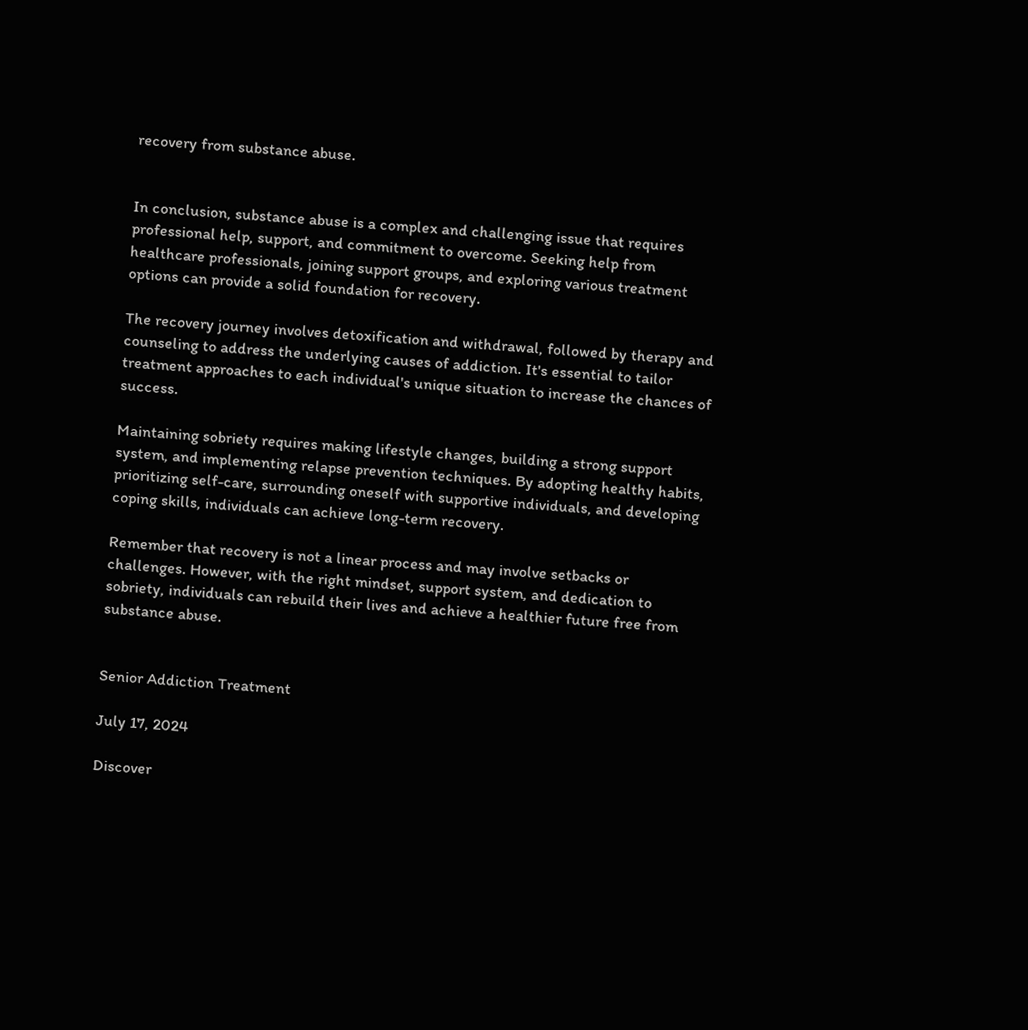recovery from substance abuse.


In conclusion, substance abuse is a complex and challenging issue that requires professional help, support, and commitment to overcome. Seeking help from healthcare professionals, joining support groups, and exploring various treatment options can provide a solid foundation for recovery.

The recovery journey involves detoxification and withdrawal, followed by therapy and counseling to address the underlying causes of addiction. It's essential to tailor treatment approaches to each individual's unique situation to increase the chances of success.

Maintaining sobriety requires making lifestyle changes, building a strong support system, and implementing relapse prevention techniques. By adopting healthy habits, prioritizing self-care, surrounding oneself with supportive individuals, and developing coping skills, individuals can achieve long-term recovery.

Remember that recovery is not a linear process and may involve setbacks or challenges. However, with the right mindset, support system, and dedication to sobriety, individuals can rebuild their lives and achieve a healthier future free from substance abuse.


Senior Addiction Treatment

July 17, 2024

Discover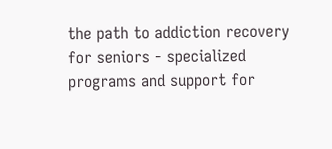the path to addiction recovery for seniors - specialized programs and support for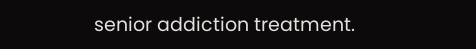senior addiction treatment.